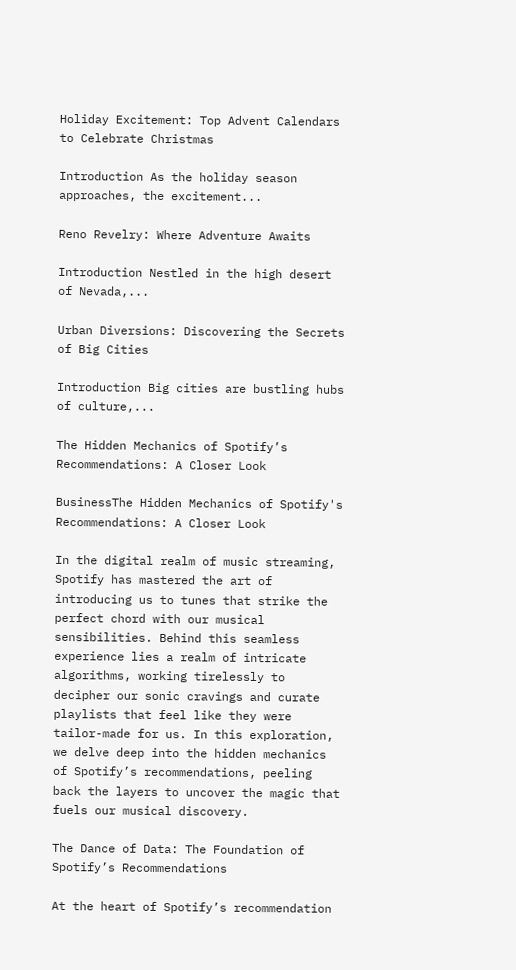Holiday Excitement: Top Advent Calendars to Celebrate Christmas

Introduction As the holiday season approaches, the excitement...

Reno Revelry: Where Adventure Awaits

Introduction Nestled in the high desert of Nevada,...

Urban Diversions: Discovering the Secrets of Big Cities

Introduction Big cities are bustling hubs of culture,...

The Hidden Mechanics of Spotify’s Recommendations: A Closer Look

BusinessThe Hidden Mechanics of Spotify's Recommendations: A Closer Look

In the digital realm of music streaming, Spotify has mastered the art of introducing us to tunes that strike the perfect chord with our musical sensibilities. Behind this seamless experience lies a realm of intricate algorithms, working tirelessly to decipher our sonic cravings and curate playlists that feel like they were tailor-made for us. In this exploration, we delve deep into the hidden mechanics of Spotify’s recommendations, peeling back the layers to uncover the magic that fuels our musical discovery.

The Dance of Data: The Foundation of Spotify’s Recommendations

At the heart of Spotify’s recommendation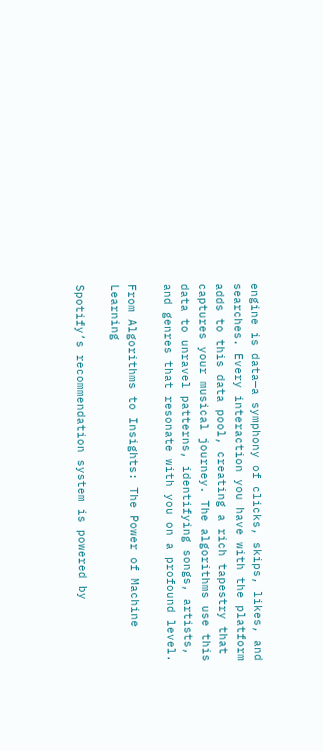engine is data—a symphony of clicks, skips, likes, and searches. Every interaction you have with the platform adds to this data pool, creating a rich tapestry that captures your musical journey. The algorithms use this data to unravel patterns, identifying songs, artists, and genres that resonate with you on a profound level.

From Algorithms to Insights: The Power of Machine Learning

Spotify’s recommendation system is powered by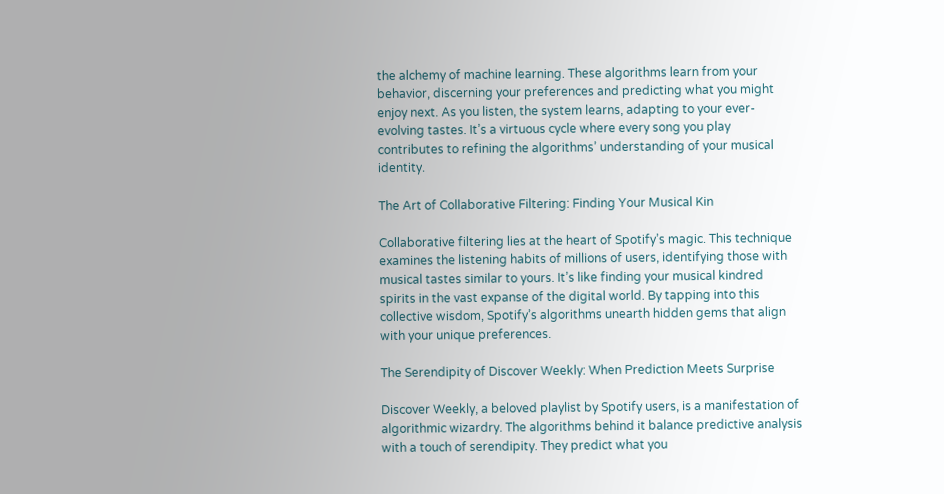the alchemy of machine learning. These algorithms learn from your behavior, discerning your preferences and predicting what you might enjoy next. As you listen, the system learns, adapting to your ever-evolving tastes. It’s a virtuous cycle where every song you play contributes to refining the algorithms’ understanding of your musical identity.

The Art of Collaborative Filtering: Finding Your Musical Kin

Collaborative filtering lies at the heart of Spotify’s magic. This technique examines the listening habits of millions of users, identifying those with musical tastes similar to yours. It’s like finding your musical kindred spirits in the vast expanse of the digital world. By tapping into this collective wisdom, Spotify’s algorithms unearth hidden gems that align with your unique preferences.

The Serendipity of Discover Weekly: When Prediction Meets Surprise

Discover Weekly, a beloved playlist by Spotify users, is a manifestation of algorithmic wizardry. The algorithms behind it balance predictive analysis with a touch of serendipity. They predict what you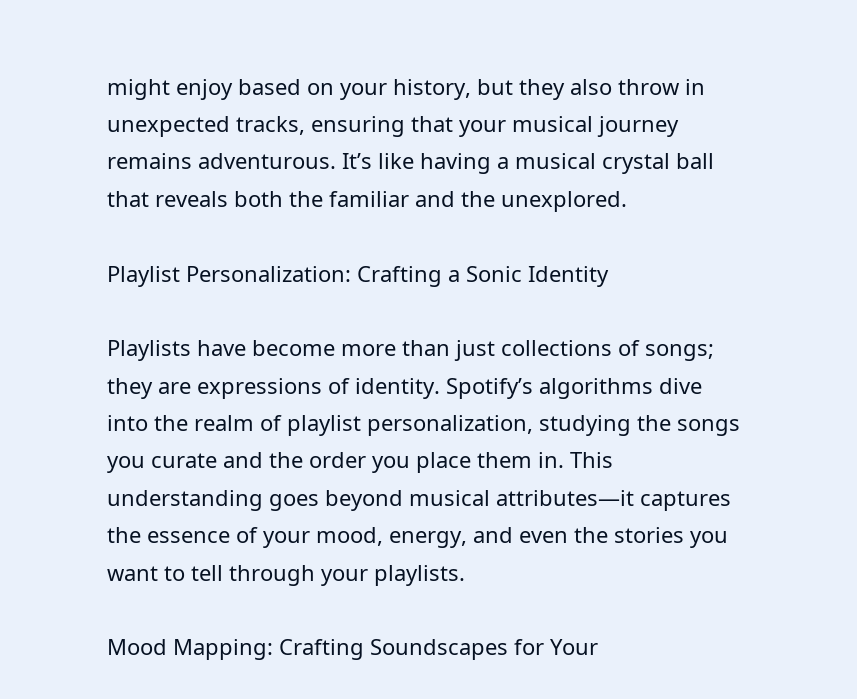might enjoy based on your history, but they also throw in unexpected tracks, ensuring that your musical journey remains adventurous. It’s like having a musical crystal ball that reveals both the familiar and the unexplored.

Playlist Personalization: Crafting a Sonic Identity

Playlists have become more than just collections of songs; they are expressions of identity. Spotify’s algorithms dive into the realm of playlist personalization, studying the songs you curate and the order you place them in. This understanding goes beyond musical attributes—it captures the essence of your mood, energy, and even the stories you want to tell through your playlists.

Mood Mapping: Crafting Soundscapes for Your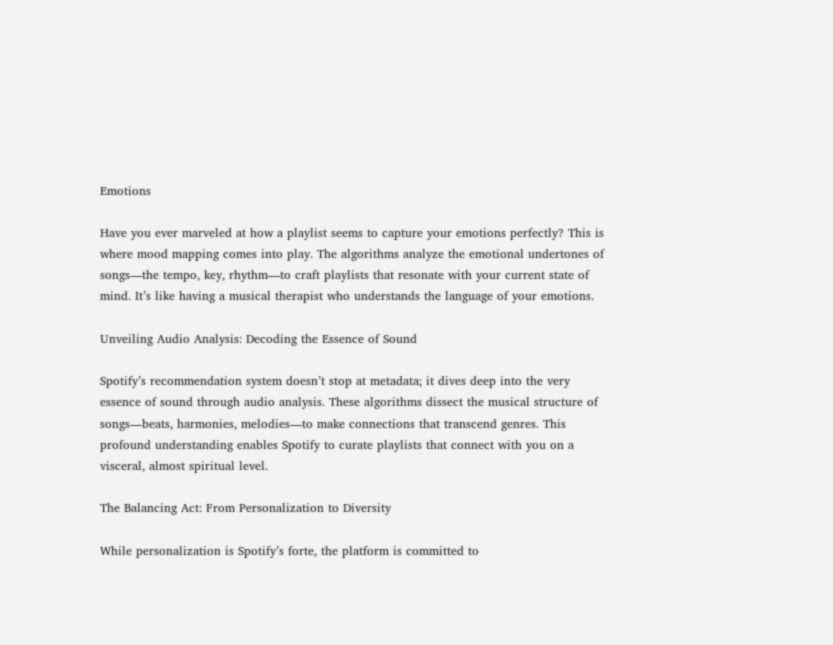Emotions

Have you ever marveled at how a playlist seems to capture your emotions perfectly? This is where mood mapping comes into play. The algorithms analyze the emotional undertones of songs—the tempo, key, rhythm—to craft playlists that resonate with your current state of mind. It’s like having a musical therapist who understands the language of your emotions.

Unveiling Audio Analysis: Decoding the Essence of Sound

Spotify’s recommendation system doesn’t stop at metadata; it dives deep into the very essence of sound through audio analysis. These algorithms dissect the musical structure of songs—beats, harmonies, melodies—to make connections that transcend genres. This profound understanding enables Spotify to curate playlists that connect with you on a visceral, almost spiritual level.

The Balancing Act: From Personalization to Diversity

While personalization is Spotify’s forte, the platform is committed to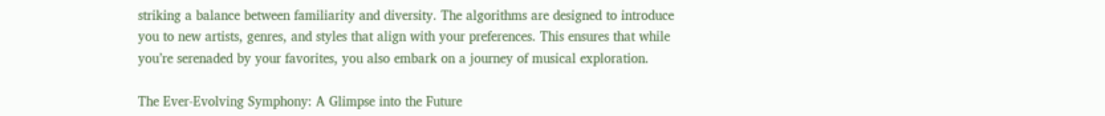striking a balance between familiarity and diversity. The algorithms are designed to introduce you to new artists, genres, and styles that align with your preferences. This ensures that while you’re serenaded by your favorites, you also embark on a journey of musical exploration.

The Ever-Evolving Symphony: A Glimpse into the Future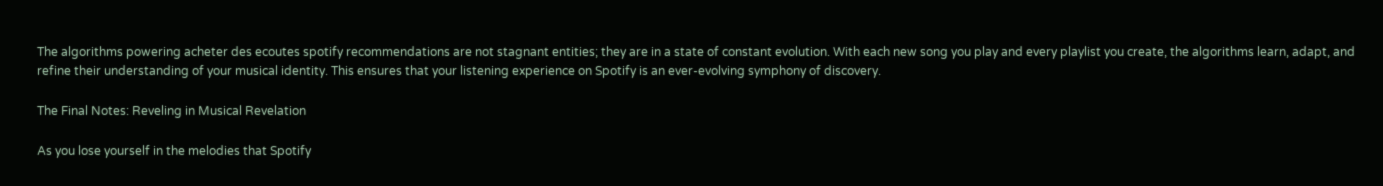The algorithms powering acheter des ecoutes spotify recommendations are not stagnant entities; they are in a state of constant evolution. With each new song you play and every playlist you create, the algorithms learn, adapt, and refine their understanding of your musical identity. This ensures that your listening experience on Spotify is an ever-evolving symphony of discovery.

The Final Notes: Reveling in Musical Revelation

As you lose yourself in the melodies that Spotify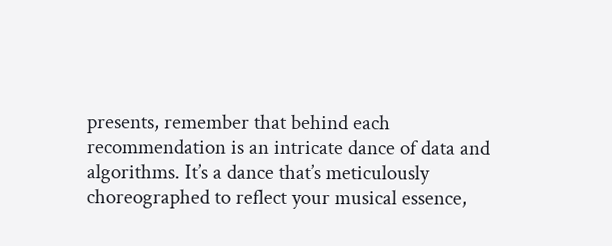presents, remember that behind each recommendation is an intricate dance of data and algorithms. It’s a dance that’s meticulously choreographed to reflect your musical essence,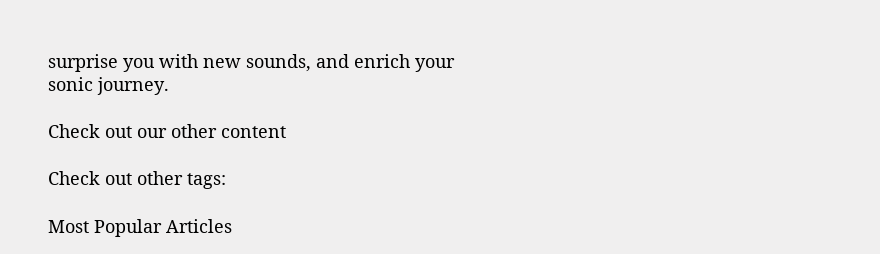surprise you with new sounds, and enrich your sonic journey.

Check out our other content

Check out other tags:

Most Popular Articles